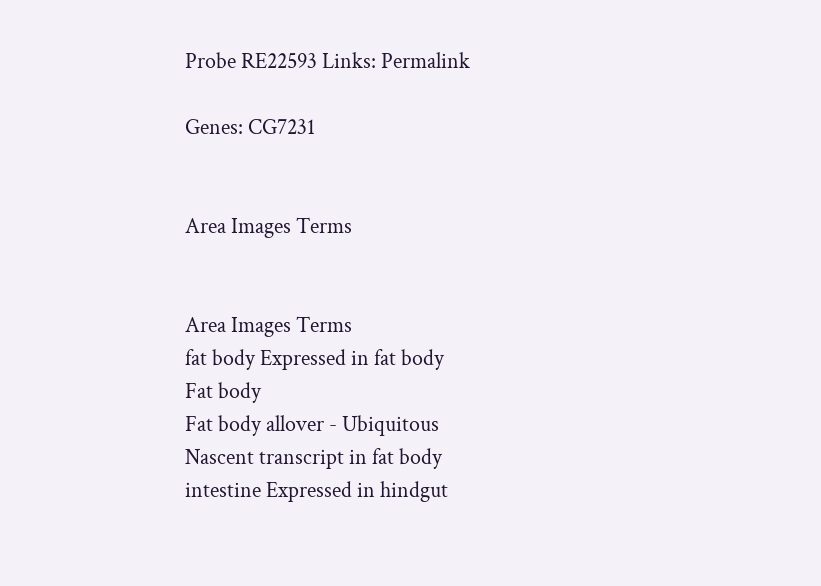Probe RE22593 Links: Permalink

Genes: CG7231


Area Images Terms


Area Images Terms
fat body Expressed in fat body
Fat body
Fat body allover - Ubiquitous
Nascent transcript in fat body
intestine Expressed in hindgut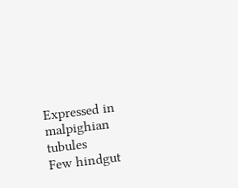Expressed in malpighian tubules
Few hindgut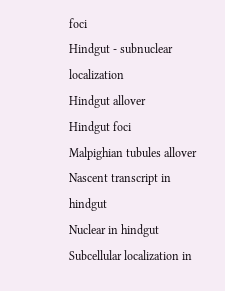foci
Hindgut - subnuclear localization
Hindgut allover
Hindgut foci
Malpighian tubules allover
Nascent transcript in hindgut
Nuclear in hindgut
Subcellular localization in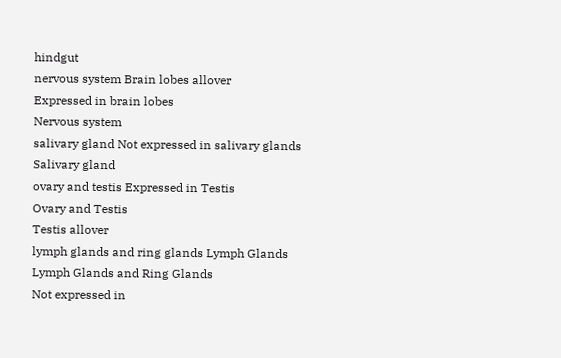hindgut
nervous system Brain lobes allover
Expressed in brain lobes
Nervous system
salivary gland Not expressed in salivary glands
Salivary gland
ovary and testis Expressed in Testis
Ovary and Testis
Testis allover
lymph glands and ring glands Lymph Glands
Lymph Glands and Ring Glands
Not expressed in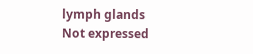lymph glands
Not expressed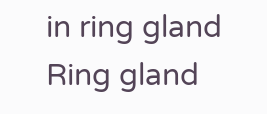in ring gland
Ring gland